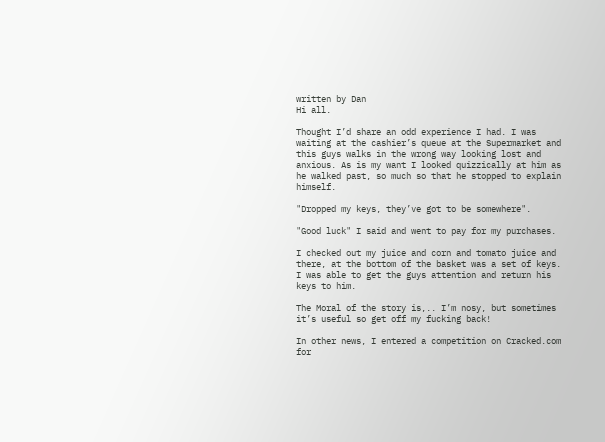written by Dan
Hi all.

Thought I’d share an odd experience I had. I was waiting at the cashier’s queue at the Supermarket and this guys walks in the wrong way looking lost and anxious. As is my want I looked quizzically at him as he walked past, so much so that he stopped to explain himself.

"Dropped my keys, they’ve got to be somewhere".

"Good luck" I said and went to pay for my purchases.

I checked out my juice and corn and tomato juice and there, at the bottom of the basket was a set of keys. I was able to get the guys attention and return his keys to him.

The Moral of the story is,.. I’m nosy, but sometimes it’s useful so get off my fucking back!

In other news, I entered a competition on Cracked.com for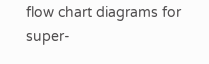flow chart diagrams for super-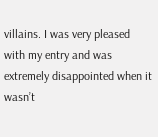villains. I was very pleased with my entry and was extremely disappointed when it wasn’t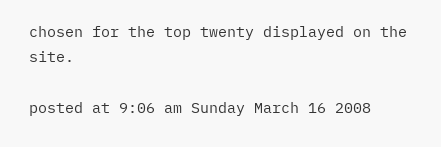chosen for the top twenty displayed on the site.

posted at 9:06 am Sunday March 16 2008